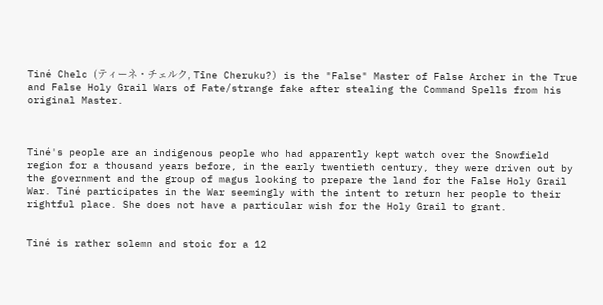Tiné Chelc (ティーネ・チェルク, Tīne Cheruku?) is the "False" Master of False Archer in the True and False Holy Grail Wars of Fate/strange fake after stealing the Command Spells from his original Master.



Tiné's people are an indigenous people who had apparently kept watch over the Snowfield region for a thousand years before, in the early twentieth century, they were driven out by the government and the group of magus looking to prepare the land for the False Holy Grail War. Tiné participates in the War seemingly with the intent to return her people to their rightful place. She does not have a particular wish for the Holy Grail to grant.


Tiné is rather solemn and stoic for a 12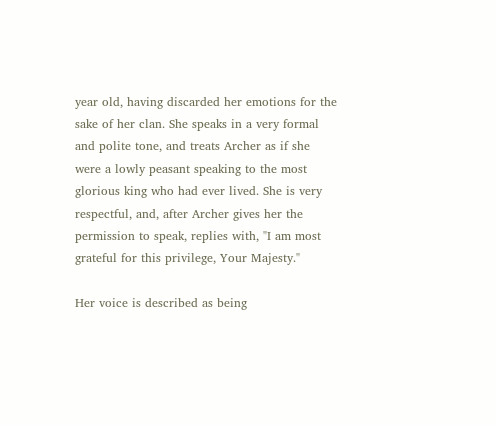year old, having discarded her emotions for the sake of her clan. She speaks in a very formal and polite tone, and treats Archer as if she were a lowly peasant speaking to the most glorious king who had ever lived. She is very respectful, and, after Archer gives her the permission to speak, replies with, "I am most grateful for this privilege, Your Majesty."

Her voice is described as being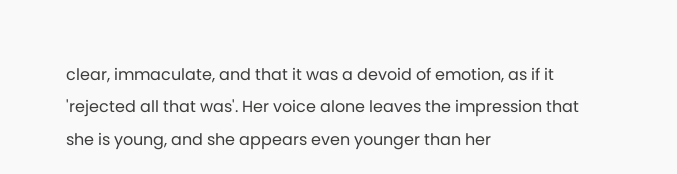clear, immaculate, and that it was a devoid of emotion, as if it 'rejected all that was'. Her voice alone leaves the impression that she is young, and she appears even younger than her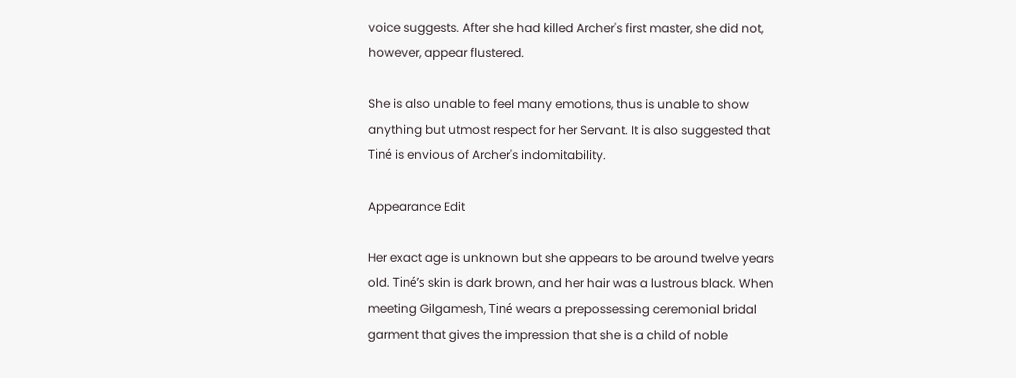voice suggests. After she had killed Archer's first master, she did not, however, appear flustered.

She is also unable to feel many emotions, thus is unable to show anything but utmost respect for her Servant. It is also suggested that Tiné is envious of Archer's indomitability.

Appearance Edit

Her exact age is unknown but she appears to be around twelve years old. Tiné’s skin is dark brown, and her hair was a lustrous black. When meeting Gilgamesh, Tiné wears a prepossessing ceremonial bridal garment that gives the impression that she is a child of noble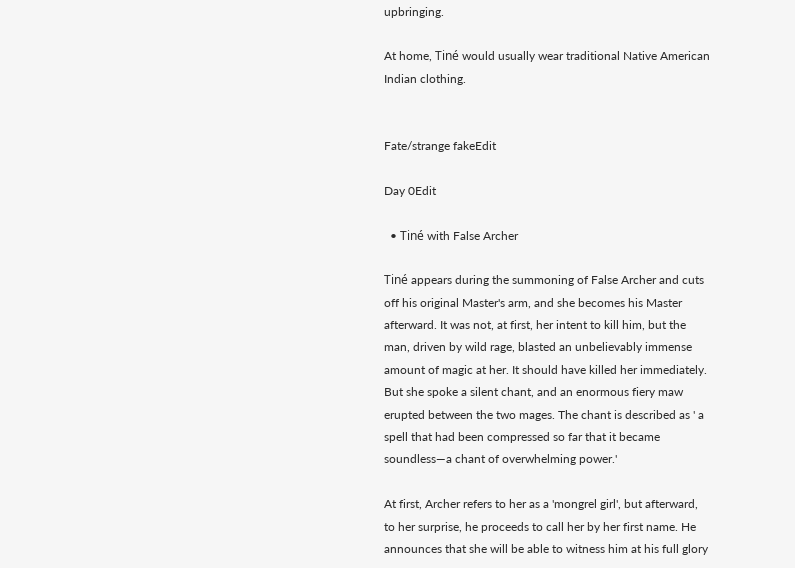upbringing.

At home, Tiné would usually wear traditional Native American Indian clothing.


Fate/strange fakeEdit

Day 0Edit

  • Tiné with False Archer

Tiné appears during the summoning of False Archer and cuts off his original Master's arm, and she becomes his Master afterward. It was not, at first, her intent to kill him, but the man, driven by wild rage, blasted an unbelievably immense amount of magic at her. It should have killed her immediately. But she spoke a silent chant, and an enormous fiery maw erupted between the two mages. The chant is described as ' a spell that had been compressed so far that it became soundless—a chant of overwhelming power.'

At first, Archer refers to her as a 'mongrel girl', but afterward, to her surprise, he proceeds to call her by her first name. He announces that she will be able to witness him at his full glory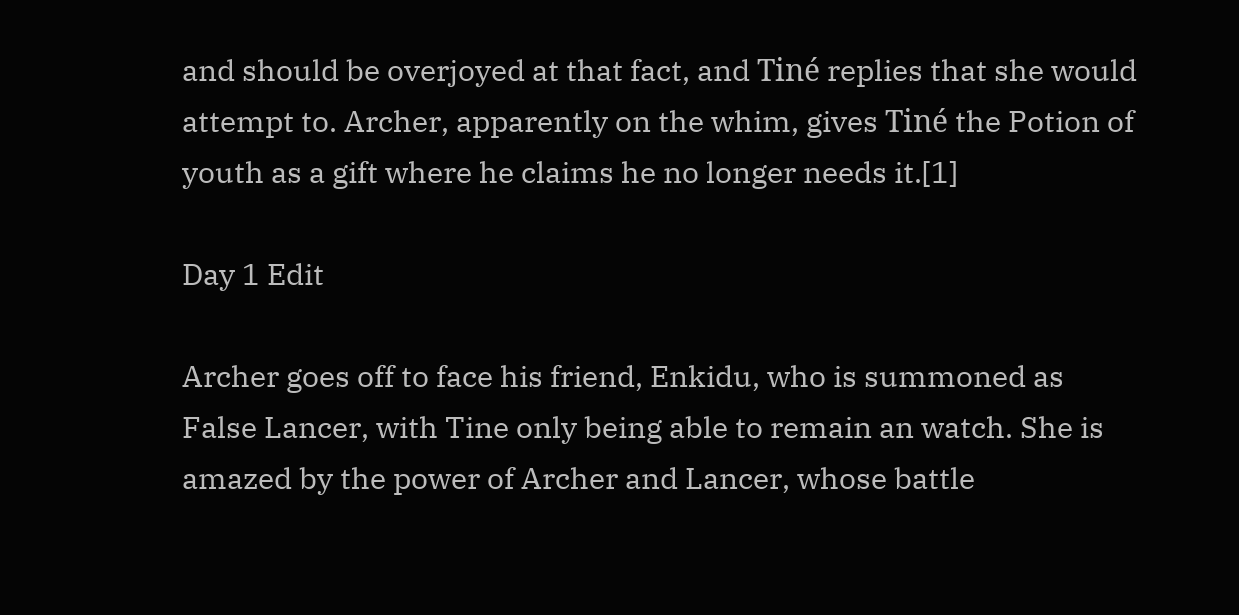and should be overjoyed at that fact, and Tiné replies that she would attempt to. Archer, apparently on the whim, gives Tiné the Potion of youth as a gift where he claims he no longer needs it.[1]

Day 1 Edit

Archer goes off to face his friend, Enkidu, who is summoned as False Lancer, with Tine only being able to remain an watch. She is amazed by the power of Archer and Lancer, whose battle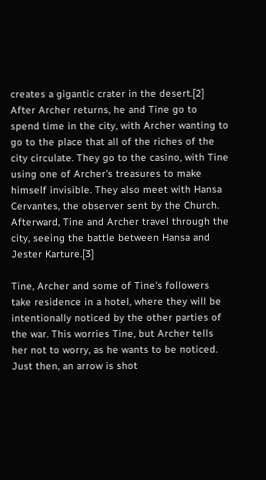creates a gigantic crater in the desert.[2] After Archer returns, he and Tine go to spend time in the city, with Archer wanting to go to the place that all of the riches of the city circulate. They go to the casino, with Tine using one of Archer's treasures to make himself invisible. They also meet with Hansa Cervantes, the observer sent by the Church. Afterward, Tine and Archer travel through the city, seeing the battle between Hansa and Jester Karture.[3]

Tine, Archer and some of Tine's followers take residence in a hotel, where they will be intentionally noticed by the other parties of the war. This worries Tine, but Archer tells her not to worry, as he wants to be noticed. Just then, an arrow is shot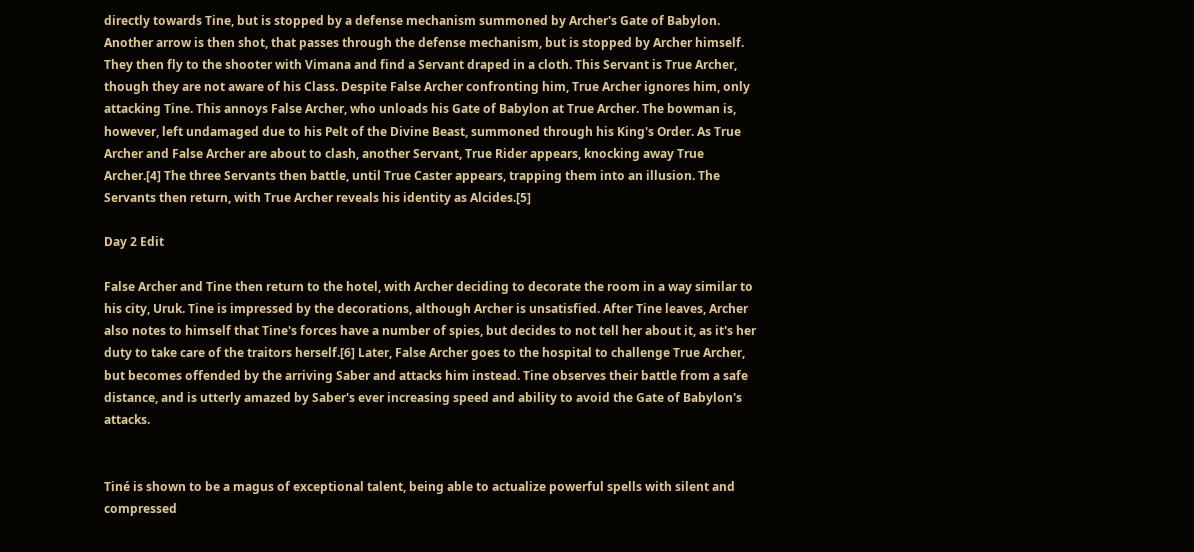directly towards Tine, but is stopped by a defense mechanism summoned by Archer's Gate of Babylon. Another arrow is then shot, that passes through the defense mechanism, but is stopped by Archer himself. They then fly to the shooter with Vimana and find a Servant draped in a cloth. This Servant is True Archer, though they are not aware of his Class. Despite False Archer confronting him, True Archer ignores him, only attacking Tine. This annoys False Archer, who unloads his Gate of Babylon at True Archer. The bowman is, however, left undamaged due to his Pelt of the Divine Beast, summoned through his King's Order. As True Archer and False Archer are about to clash, another Servant, True Rider appears, knocking away True Archer.[4] The three Servants then battle, until True Caster appears, trapping them into an illusion. The Servants then return, with True Archer reveals his identity as Alcides.[5]

Day 2 Edit

False Archer and Tine then return to the hotel, with Archer deciding to decorate the room in a way similar to his city, Uruk. Tine is impressed by the decorations, although Archer is unsatisfied. After Tine leaves, Archer also notes to himself that Tine's forces have a number of spies, but decides to not tell her about it, as it's her duty to take care of the traitors herself.[6] Later, False Archer goes to the hospital to challenge True Archer, but becomes offended by the arriving Saber and attacks him instead. Tine observes their battle from a safe distance, and is utterly amazed by Saber's ever increasing speed and ability to avoid the Gate of Babylon's attacks.


Tiné is shown to be a magus of exceptional talent, being able to actualize powerful spells with silent and compressed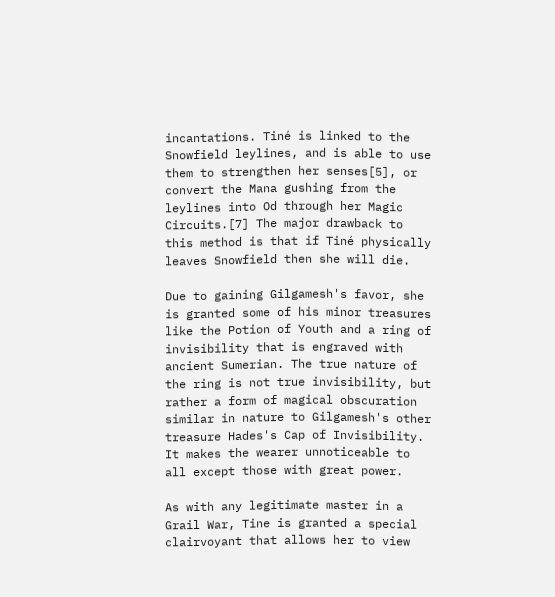incantations. Tiné is linked to the Snowfield leylines, and is able to use them to strengthen her senses[5], or convert the Mana gushing from the leylines into Od through her Magic Circuits.[7] The major drawback to this method is that if Tiné physically leaves Snowfield then she will die.

Due to gaining Gilgamesh's favor, she is granted some of his minor treasures like the Potion of Youth and a ring of invisibility that is engraved with ancient Sumerian. The true nature of the ring is not true invisibility, but rather a form of magical obscuration similar in nature to Gilgamesh's other treasure Hades's Cap of Invisibility. It makes the wearer unnoticeable to all except those with great power.

As with any legitimate master in a Grail War, Tine is granted a special clairvoyant that allows her to view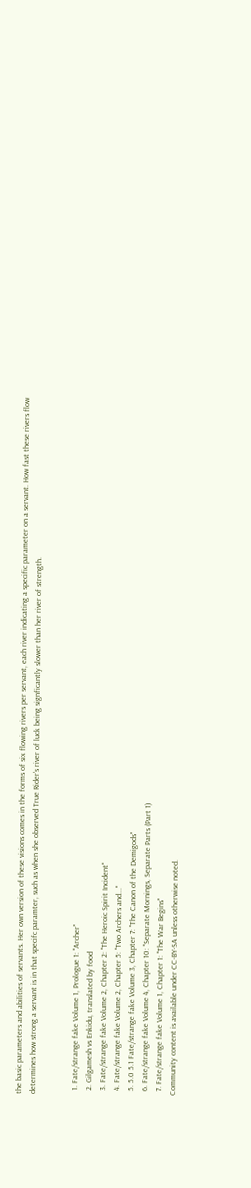the basic parameters and abilities of servants. Her own version of these visions comes in the forms of six flowing rivers per servant, each river indicating a specific parameter on a servant. How fast these rivers flow determines how strong a servant is in that specifc paramter, such as when she observed True Rider's river of luck being signficantly slower than her river of strength.


  1. Fate/strange fake Volume 1, Prologue 1: "Archer"
  2. Gilgamesh vs Enkidu, translated by food
  3. Fate/strange fake Volume 2, Chapter 2: "The Heroic Spirit Incident"
  4. Fate/strange fake Volume 2, Chapter 5: "Two Archers and..."
  5. 5.0 5.1 Fate/strange fake Volume 3, Chapter 7: "The Canon of the Demigods"
  6. Fate/strange fake Volume 4, Chapter 10: "Separate Mornings, Separate Parts (Part 1)
  7. Fate/strange fake Volume 1, Chapter 1: "The War Begins"
Community content is available under CC-BY-SA unless otherwise noted.